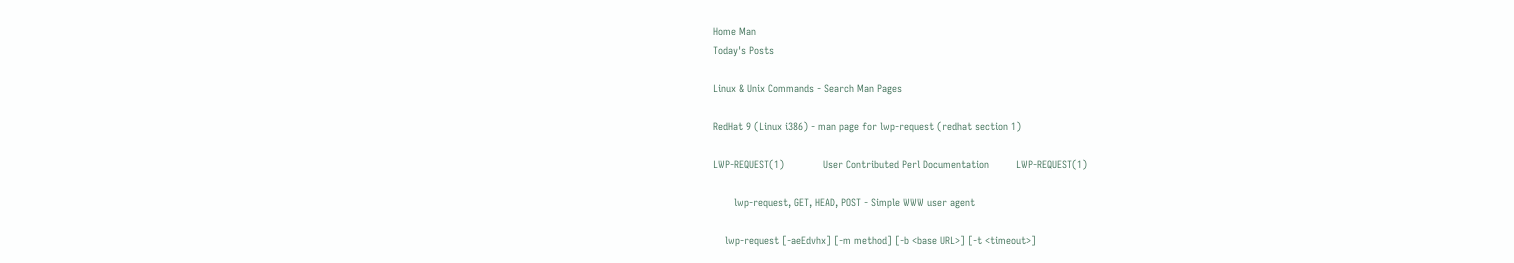Home Man
Today's Posts

Linux & Unix Commands - Search Man Pages

RedHat 9 (Linux i386) - man page for lwp-request (redhat section 1)

LWP-REQUEST(1)             User Contributed Perl Documentation         LWP-REQUEST(1)

       lwp-request, GET, HEAD, POST - Simple WWW user agent

    lwp-request [-aeEdvhx] [-m method] [-b <base URL>] [-t <timeout>]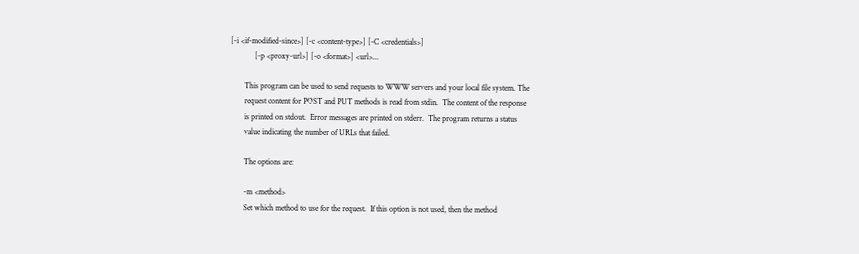[-i <if-modified-since>] [-c <content-type>] [-C <credentials>]
            [-p <proxy-url>] [-o <format>] <url>...

       This program can be used to send requests to WWW servers and your local file system. The
       request content for POST and PUT methods is read from stdin.  The content of the response
       is printed on stdout.  Error messages are printed on stderr.  The program returns a status
       value indicating the number of URLs that failed.

       The options are:

       -m <method>
       Set which method to use for the request.  If this option is not used, then the method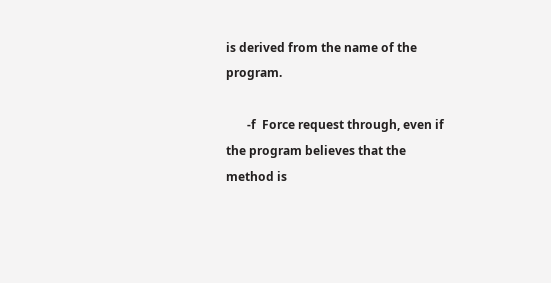is derived from the name of the program.

       -f  Force request through, even if the program believes that the method is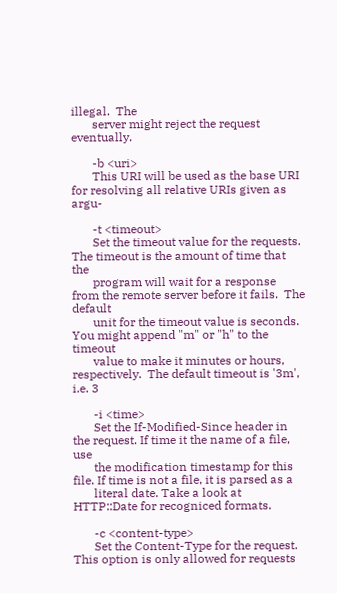illegal.  The
       server might reject the request eventually.

       -b <uri>
       This URI will be used as the base URI for resolving all relative URIs given as argu-

       -t <timeout>
       Set the timeout value for the requests.  The timeout is the amount of time that the
       program will wait for a response from the remote server before it fails.  The default
       unit for the timeout value is seconds.  You might append "m" or "h" to the timeout
       value to make it minutes or hours, respectively.  The default timeout is '3m', i.e. 3

       -i <time>
       Set the If-Modified-Since header in the request. If time it the name of a file, use
       the modification timestamp for this file. If time is not a file, it is parsed as a
       literal date. Take a look at HTTP::Date for recogniced formats.

       -c <content-type>
       Set the Content-Type for the request.  This option is only allowed for requests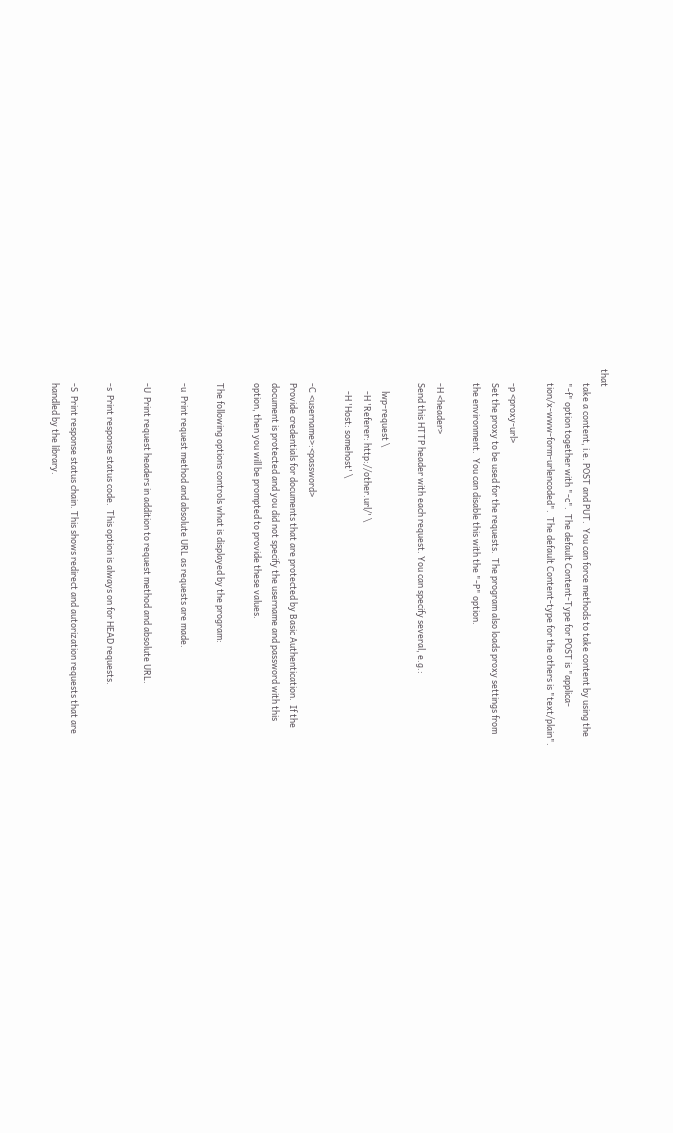that
       take a content, i.e. POST and PUT.  You can force methods to take content by using the
       "-f" option together with "-c".  The default Content-Type for POST is "applica-
       tion/x-www-form-urlencoded".  The default Content-type for the others is "text/plain".

       -p <proxy-url>
       Set the proxy to be used for the requests.  The program also loads proxy settings from
       the environment.  You can disable this with the "-P" option.

       -H <header>
       Send this HTTP header with each request. You can specify several, e.g.:

           lwp-request \
           -H 'Referer: http://other.url/' \
           -H 'Host: somehost' \

       -C <username>:<password>
       Provide credentials for documents that are protected by Basic Authentication.  If the
       document is protected and you did not specify the username and password with this
       option, then you will be prompted to provide these values.

       The following options controls what is displayed by the program:

       -u  Print request method and absolute URL as requests are made.

       -U  Print request headers in addition to request method and absolute URL.

       -s  Print response status code.  This option is always on for HEAD requests.

       -S  Print response status chain. This shows redirect and autorization requests that are
       handled by the library.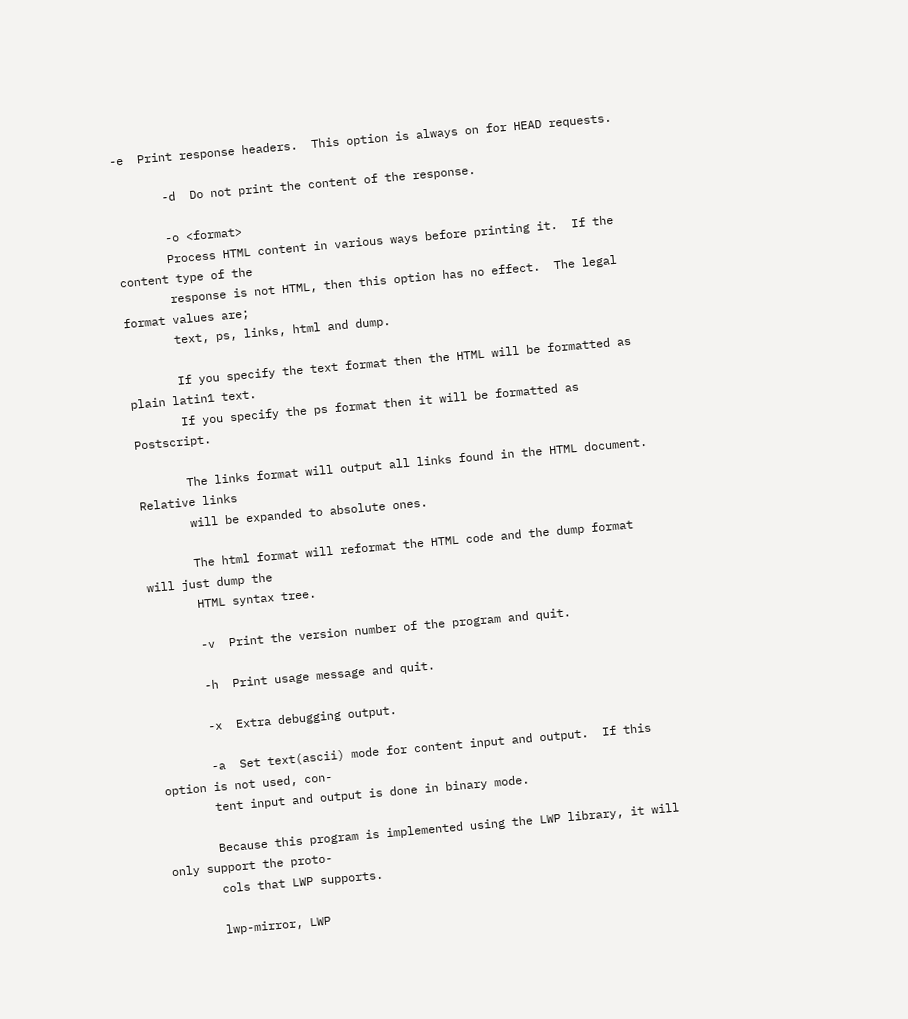-e  Print response headers.  This option is always on for HEAD requests.

       -d  Do not print the content of the response.

       -o <format>
       Process HTML content in various ways before printing it.  If the content type of the
       response is not HTML, then this option has no effect.  The legal format values are;
       text, ps, links, html and dump.

       If you specify the text format then the HTML will be formatted as plain latin1 text.
       If you specify the ps format then it will be formatted as Postscript.

       The links format will output all links found in the HTML document.  Relative links
       will be expanded to absolute ones.

       The html format will reformat the HTML code and the dump format will just dump the
       HTML syntax tree.

       -v  Print the version number of the program and quit.

       -h  Print usage message and quit.

       -x  Extra debugging output.

       -a  Set text(ascii) mode for content input and output.  If this option is not used, con-
       tent input and output is done in binary mode.

       Because this program is implemented using the LWP library, it will only support the proto-
       cols that LWP supports.

       lwp-mirror, LWP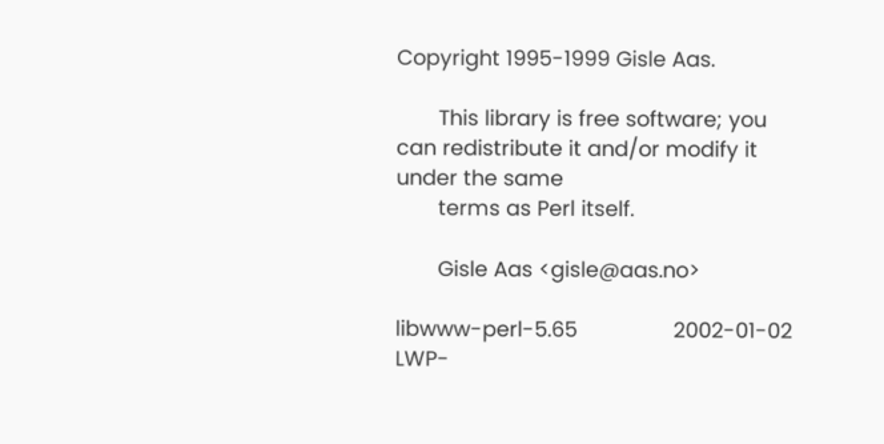Copyright 1995-1999 Gisle Aas.

       This library is free software; you can redistribute it and/or modify it under the same
       terms as Perl itself.

       Gisle Aas <gisle@aas.no>

libwww-perl-5.65                2002-01-02                 LWP-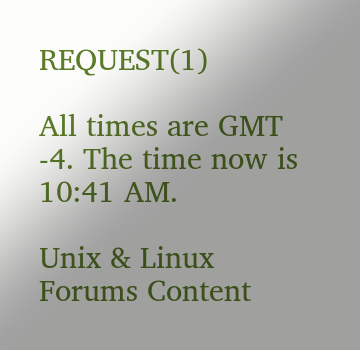REQUEST(1)

All times are GMT -4. The time now is 10:41 AM.

Unix & Linux Forums Content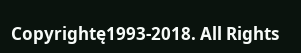Copyrightę1993-2018. All Rights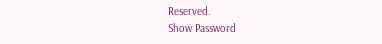Reserved.
Show Password